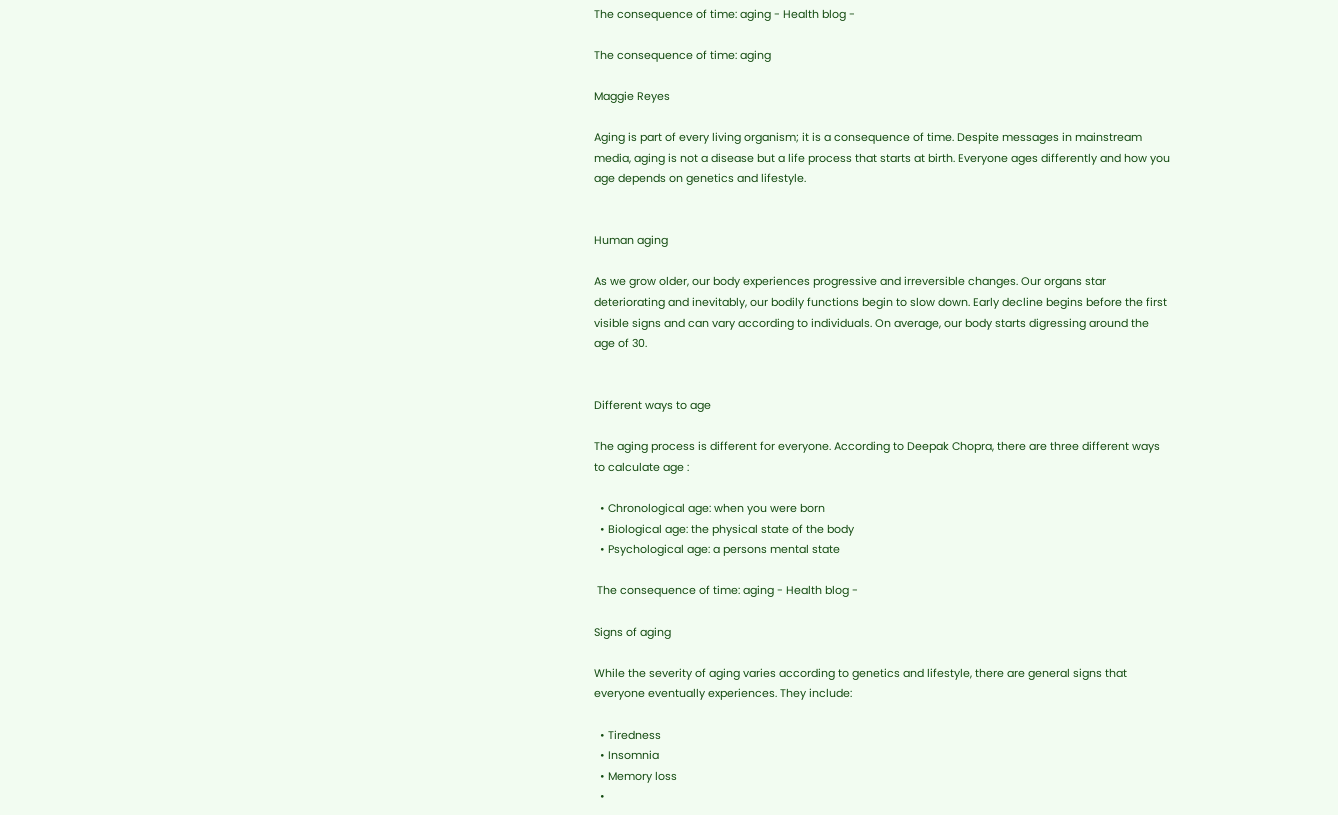The consequence of time: aging - Health blog -

The consequence of time: aging

Maggie Reyes

Aging is part of every living organism; it is a consequence of time. Despite messages in mainstream media, aging is not a disease but a life process that starts at birth. Everyone ages differently and how you age depends on genetics and lifestyle.


Human aging

As we grow older, our body experiences progressive and irreversible changes. Our organs star deteriorating and inevitably, our bodily functions begin to slow down. Early decline begins before the first visible signs and can vary according to individuals. On average, our body starts digressing around the age of 30.


Different ways to age

The aging process is different for everyone. According to Deepak Chopra, there are three different ways to calculate age :

  • Chronological age: when you were born
  • Biological age: the physical state of the body
  • Psychological age: a persons mental state

 The consequence of time: aging - Health blog -

Signs of aging

While the severity of aging varies according to genetics and lifestyle, there are general signs that everyone eventually experiences. They include:

  • Tiredness
  • Insomnia
  • Memory loss
  •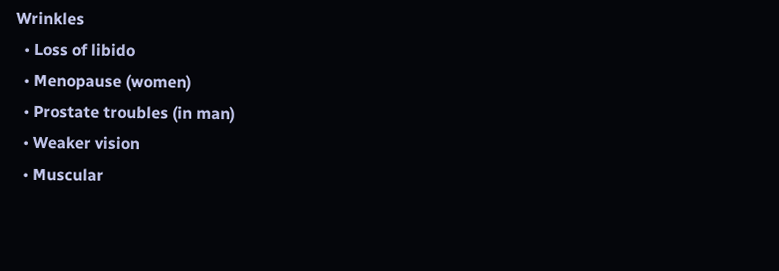Wrinkles
  • Loss of libido
  • Menopause (women)
  • Prostate troubles (in man)
  • Weaker vision
  • Muscular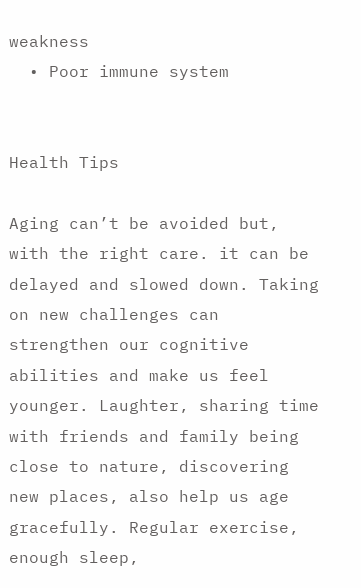weakness
  • Poor immune system


Health Tips

Aging can’t be avoided but, with the right care. it can be delayed and slowed down. Taking on new challenges can strengthen our cognitive abilities and make us feel younger. Laughter, sharing time with friends and family being close to nature, discovering new places, also help us age gracefully. Regular exercise, enough sleep,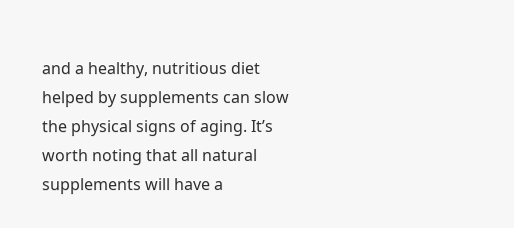and a healthy, nutritious diet helped by supplements can slow the physical signs of aging. It’s worth noting that all natural supplements will have a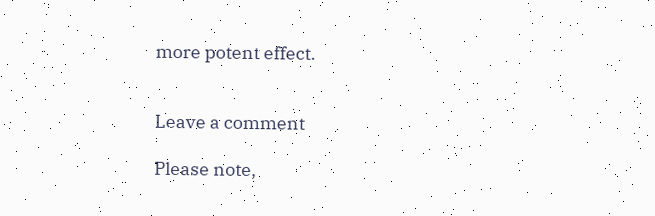more potent effect.


Leave a comment

Please note,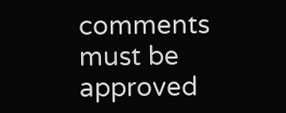comments must be approved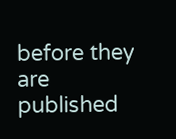before they are published